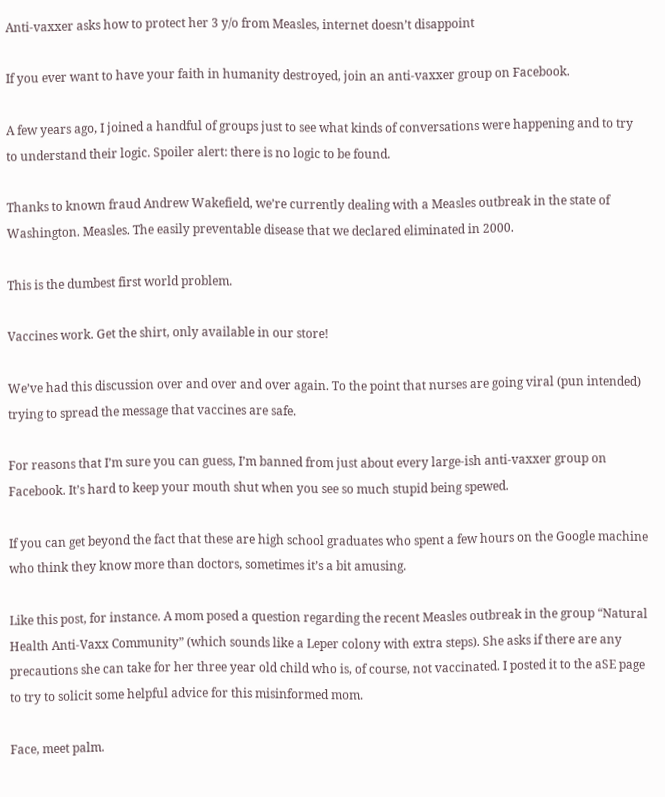Anti-vaxxer asks how to protect her 3 y/o from Measles, internet doesn’t disappoint

If you ever want to have your faith in humanity destroyed, join an anti-vaxxer group on Facebook.

A few years ago, I joined a handful of groups just to see what kinds of conversations were happening and to try to understand their logic. Spoiler alert: there is no logic to be found.

Thanks to known fraud Andrew Wakefield, we’re currently dealing with a Measles outbreak in the state of Washington. Measles. The easily preventable disease that we declared eliminated in 2000.

This is the dumbest first world problem.

Vaccines work. Get the shirt, only available in our store!

We’ve had this discussion over and over and over again. To the point that nurses are going viral (pun intended) trying to spread the message that vaccines are safe.

For reasons that I’m sure you can guess, I’m banned from just about every large-ish anti-vaxxer group on Facebook. It’s hard to keep your mouth shut when you see so much stupid being spewed.

If you can get beyond the fact that these are high school graduates who spent a few hours on the Google machine who think they know more than doctors, sometimes it’s a bit amusing.

Like this post, for instance. A mom posed a question regarding the recent Measles outbreak in the group “Natural Health Anti-Vaxx Community” (which sounds like a Leper colony with extra steps). She asks if there are any precautions she can take for her three year old child who is, of course, not vaccinated. I posted it to the aSE page to try to solicit some helpful advice for this misinformed mom.

Face, meet palm.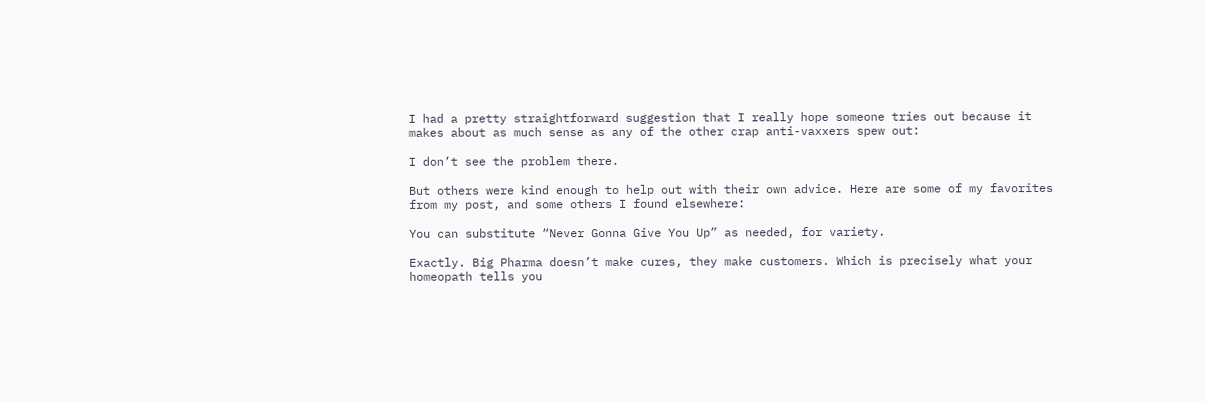I had a pretty straightforward suggestion that I really hope someone tries out because it makes about as much sense as any of the other crap anti-vaxxers spew out:

I don’t see the problem there.

But others were kind enough to help out with their own advice. Here are some of my favorites from my post, and some others I found elsewhere:

You can substitute “Never Gonna Give You Up” as needed, for variety.

Exactly. Big Pharma doesn’t make cures, they make customers. Which is precisely what your homeopath tells you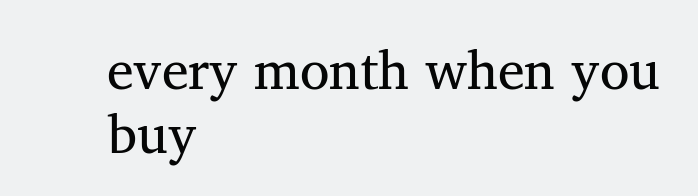every month when you buy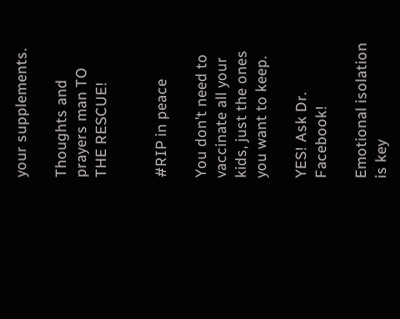your supplements.

Thoughts and prayers man TO THE RESCUE!


#RIP in peace

You don’t need to vaccinate all your kids, just the ones you want to keep.

YES! Ask Dr. Facebook!

Emotional isolation is key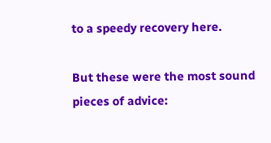to a speedy recovery here.

But these were the most sound pieces of advice: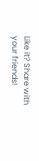Like it? Share with your friends!